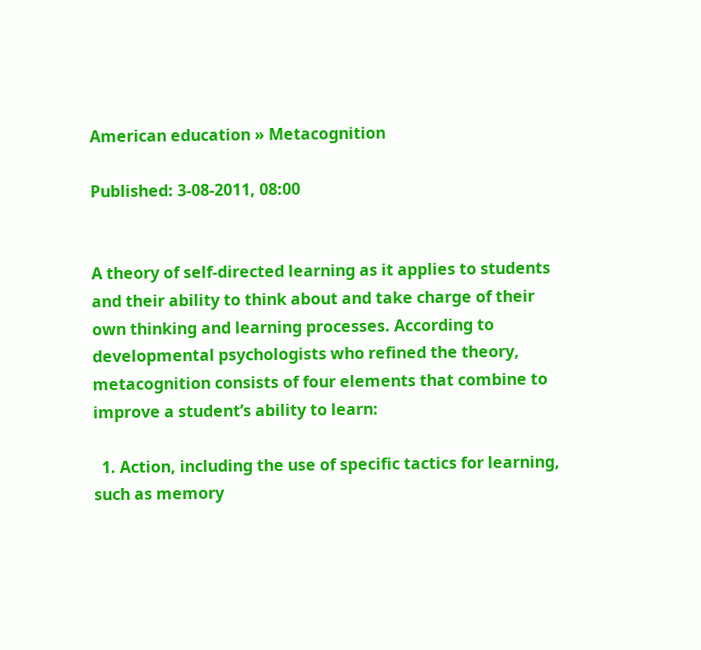American education » Metacognition

Published: 3-08-2011, 08:00


A theory of self-directed learning as it applies to students and their ability to think about and take charge of their own thinking and learning processes. According to developmental psychologists who refined the theory, metacognition consists of four elements that combine to improve a student’s ability to learn:

  1. Action, including the use of specific tactics for learning, such as memory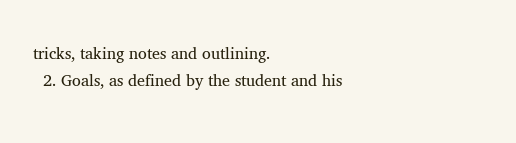tricks, taking notes and outlining.
  2. Goals, as defined by the student and his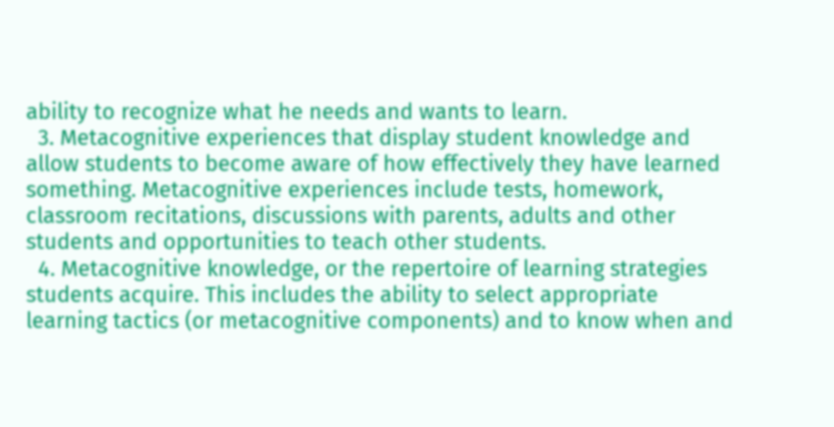ability to recognize what he needs and wants to learn.
  3. Metacognitive experiences that display student knowledge and allow students to become aware of how effectively they have learned something. Metacognitive experiences include tests, homework, classroom recitations, discussions with parents, adults and other students and opportunities to teach other students.
  4. Metacognitive knowledge, or the repertoire of learning strategies students acquire. This includes the ability to select appropriate learning tactics (or metacognitive components) and to know when and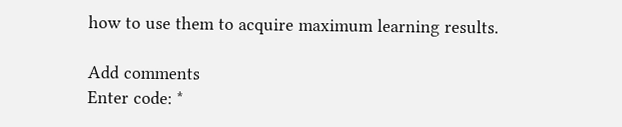how to use them to acquire maximum learning results.

Add comments
Enter code: *